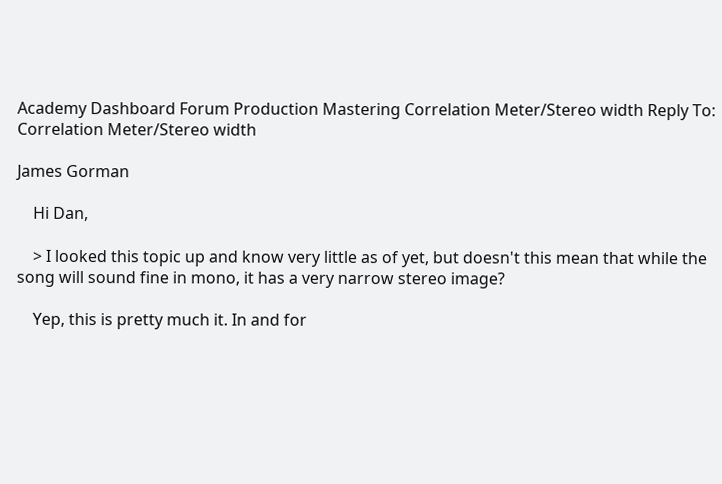Academy Dashboard Forum Production Mastering Correlation Meter/Stereo width Reply To: Correlation Meter/Stereo width

James Gorman

    Hi Dan,

    > I looked this topic up and know very little as of yet, but doesn't this mean that while the song will sound fine in mono, it has a very narrow stereo image?

    Yep, this is pretty much it. In and for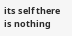its self there is nothing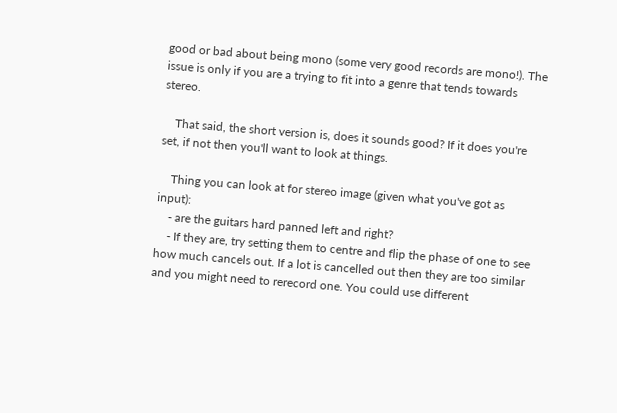good or bad about being mono (some very good records are mono!). The issue is only if you are a trying to fit into a genre that tends towards stereo.

    That said, the short version is, does it sounds good? If it does you're set, if not then you'll want to look at things.

    Thing you can look at for stereo image (given what you've got as input):
    - are the guitars hard panned left and right?
    - If they are, try setting them to centre and flip the phase of one to see how much cancels out. If a lot is cancelled out then they are too similar and you might need to rerecord one. You could use different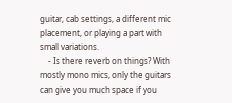guitar, cab settings, a different mic placement, or playing a part with small variations.
    - Is there reverb on things? With mostly mono mics, only the guitars can give you much space if you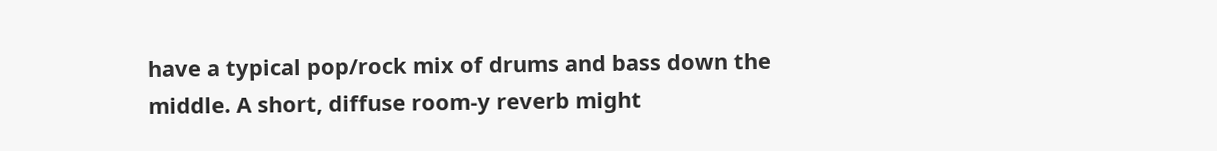have a typical pop/rock mix of drums and bass down the middle. A short, diffuse room-y reverb might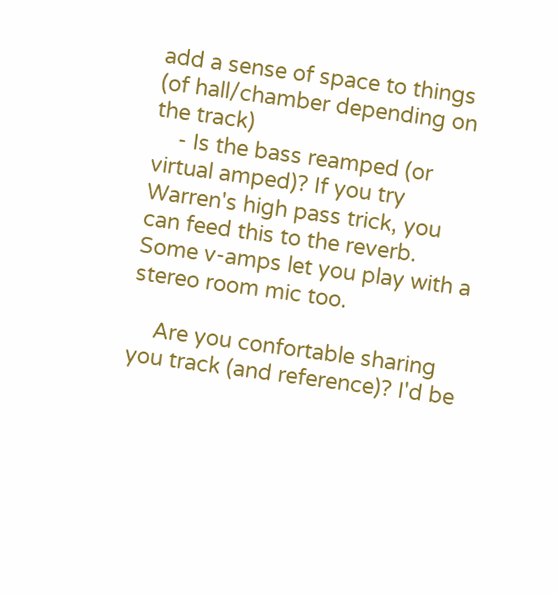add a sense of space to things (of hall/chamber depending on the track)
    - Is the bass reamped (or virtual amped)? If you try Warren's high pass trick, you can feed this to the reverb. Some v-amps let you play with a stereo room mic too.

    Are you confortable sharing you track (and reference)? I'd be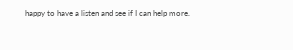happy to have a listen and see if I can help more.